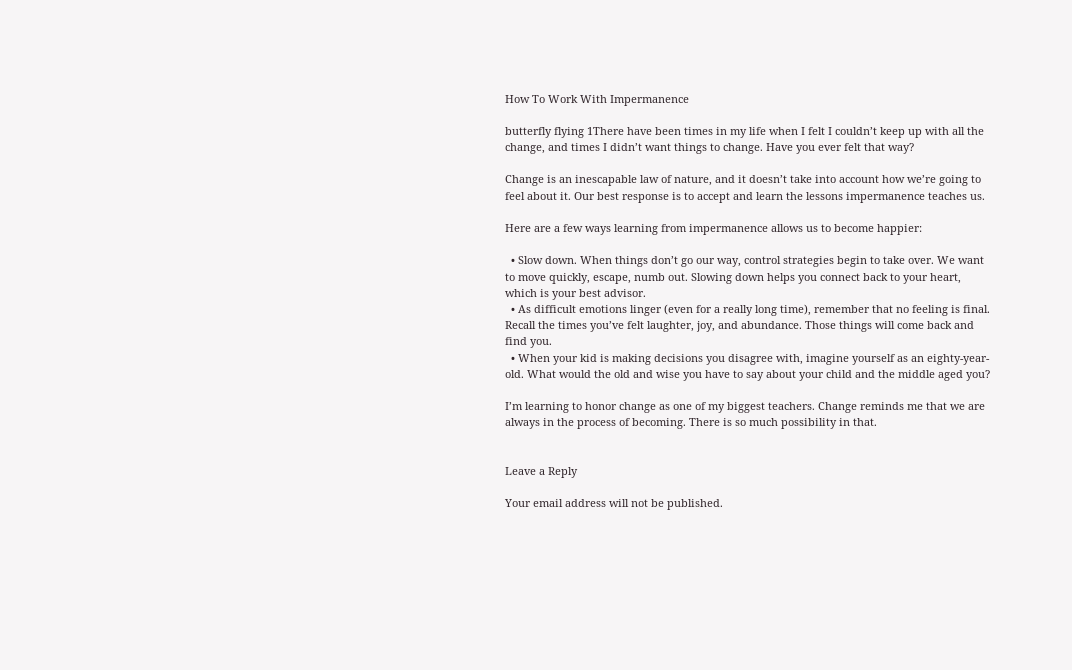How To Work With Impermanence

butterfly flying 1There have been times in my life when I felt I couldn’t keep up with all the change, and times I didn’t want things to change. Have you ever felt that way?

Change is an inescapable law of nature, and it doesn’t take into account how we’re going to feel about it. Our best response is to accept and learn the lessons impermanence teaches us.

Here are a few ways learning from impermanence allows us to become happier:

  • Slow down. When things don’t go our way, control strategies begin to take over. We want to move quickly, escape, numb out. Slowing down helps you connect back to your heart, which is your best advisor.
  • As difficult emotions linger (even for a really long time), remember that no feeling is final. Recall the times you’ve felt laughter, joy, and abundance. Those things will come back and find you.
  • When your kid is making decisions you disagree with, imagine yourself as an eighty-year-old. What would the old and wise you have to say about your child and the middle aged you?

I’m learning to honor change as one of my biggest teachers. Change reminds me that we are always in the process of becoming. There is so much possibility in that.


Leave a Reply

Your email address will not be published.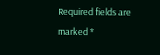Required fields are marked *